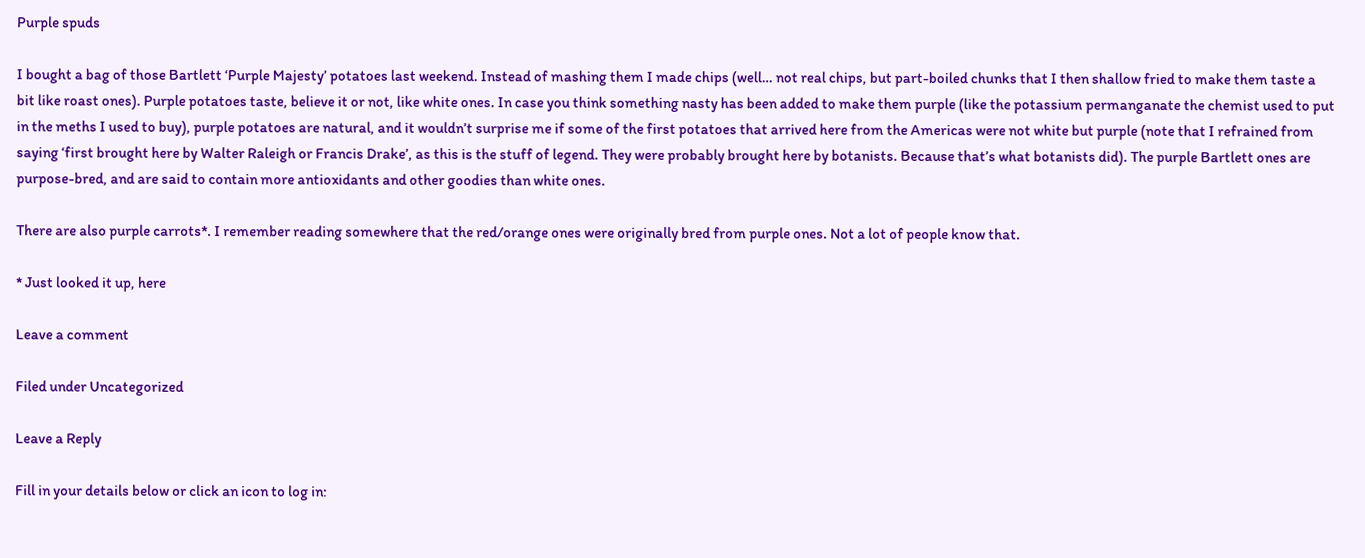Purple spuds

I bought a bag of those Bartlett ‘Purple Majesty’ potatoes last weekend. Instead of mashing them I made chips (well… not real chips, but part-boiled chunks that I then shallow fried to make them taste a bit like roast ones). Purple potatoes taste, believe it or not, like white ones. In case you think something nasty has been added to make them purple (like the potassium permanganate the chemist used to put in the meths I used to buy), purple potatoes are natural, and it wouldn’t surprise me if some of the first potatoes that arrived here from the Americas were not white but purple (note that I refrained from saying ‘first brought here by Walter Raleigh or Francis Drake’, as this is the stuff of legend. They were probably brought here by botanists. Because that’s what botanists did). The purple Bartlett ones are purpose-bred, and are said to contain more antioxidants and other goodies than white ones.

There are also purple carrots*. I remember reading somewhere that the red/orange ones were originally bred from purple ones. Not a lot of people know that.

* Just looked it up, here

Leave a comment

Filed under Uncategorized

Leave a Reply

Fill in your details below or click an icon to log in: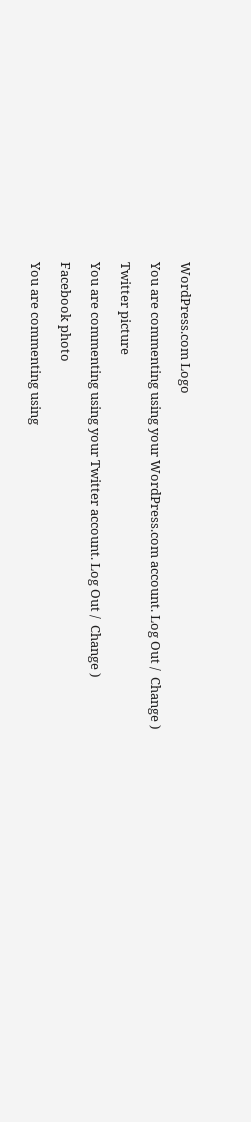WordPress.com Logo

You are commenting using your WordPress.com account. Log Out /  Change )

Twitter picture

You are commenting using your Twitter account. Log Out /  Change )

Facebook photo

You are commenting using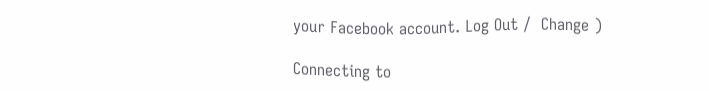your Facebook account. Log Out /  Change )

Connecting to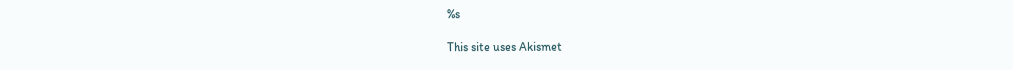%s

This site uses Akismet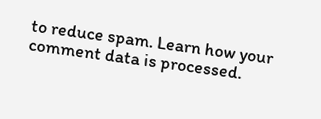to reduce spam. Learn how your comment data is processed.